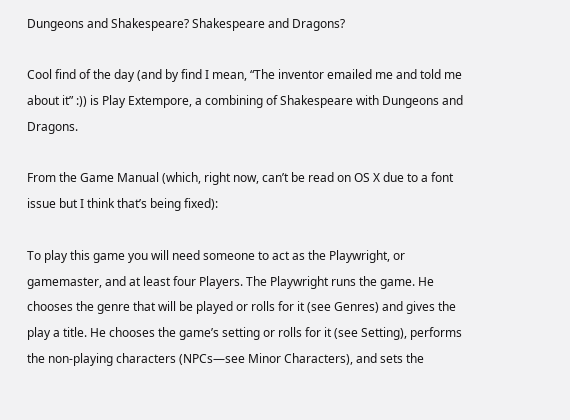Dungeons and Shakespeare? Shakespeare and Dragons?

Cool find of the day (and by find I mean, “The inventor emailed me and told me about it” :)) is Play Extempore, a combining of Shakespeare with Dungeons and Dragons.

From the Game Manual (which, right now, can’t be read on OS X due to a font issue but I think that’s being fixed):

To play this game you will need someone to act as the Playwright, or gamemaster, and at least four Players. The Playwright runs the game. He chooses the genre that will be played or rolls for it (see Genres) and gives the play a title. He chooses the game’s setting or rolls for it (see Setting), performs the non-playing characters (NPCs—see Minor Characters), and sets the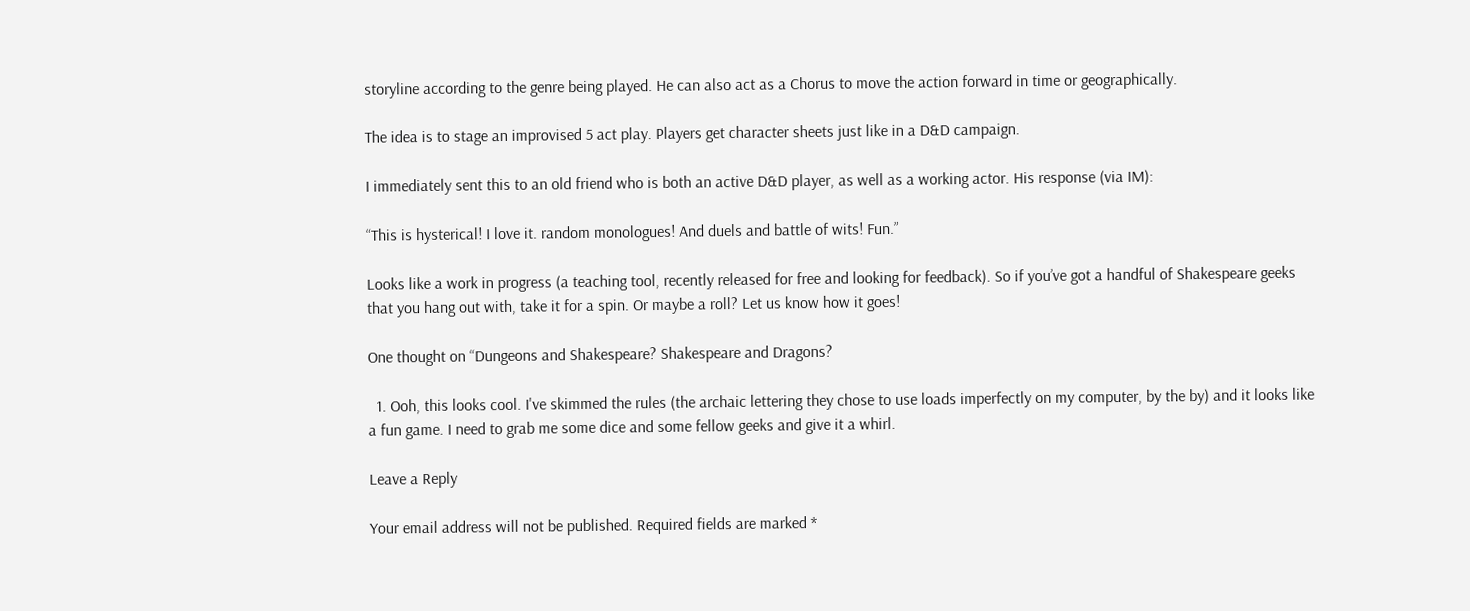storyline according to the genre being played. He can also act as a Chorus to move the action forward in time or geographically.

The idea is to stage an improvised 5 act play. Players get character sheets just like in a D&D campaign.

I immediately sent this to an old friend who is both an active D&D player, as well as a working actor. His response (via IM):

“This is hysterical! I love it. random monologues! And duels and battle of wits! Fun.”

Looks like a work in progress (a teaching tool, recently released for free and looking for feedback). So if you’ve got a handful of Shakespeare geeks that you hang out with, take it for a spin. Or maybe a roll? Let us know how it goes!

One thought on “Dungeons and Shakespeare? Shakespeare and Dragons?

  1. Ooh, this looks cool. I've skimmed the rules (the archaic lettering they chose to use loads imperfectly on my computer, by the by) and it looks like a fun game. I need to grab me some dice and some fellow geeks and give it a whirl.

Leave a Reply

Your email address will not be published. Required fields are marked *